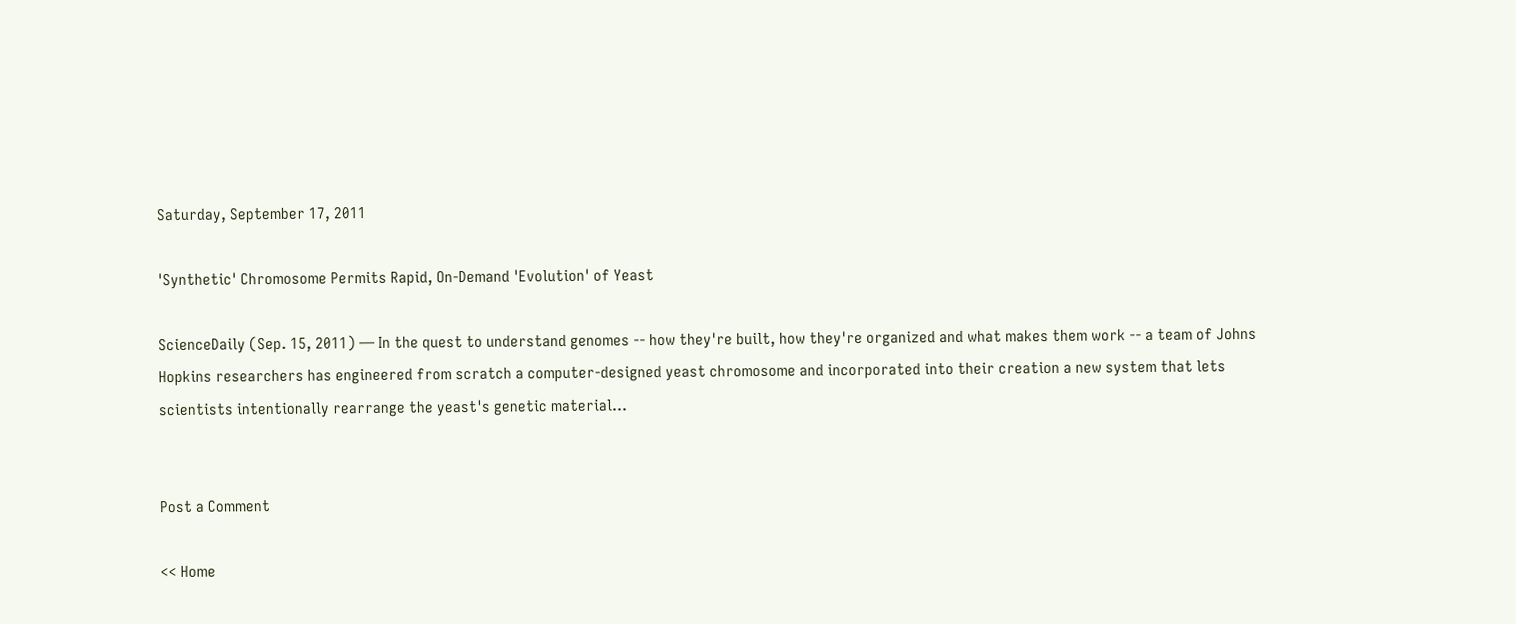Saturday, September 17, 2011

'Synthetic' Chromosome Permits Rapid, On-Demand 'Evolution' of Yeast

ScienceDaily (Sep. 15, 2011) — In the quest to understand genomes -- how they're built, how they're organized and what makes them work -- a team of Johns Hopkins researchers has engineered from scratch a computer-designed yeast chromosome and incorporated into their creation a new system that lets scientists intentionally rearrange the yeast's genetic material...


Post a Comment

<< Home